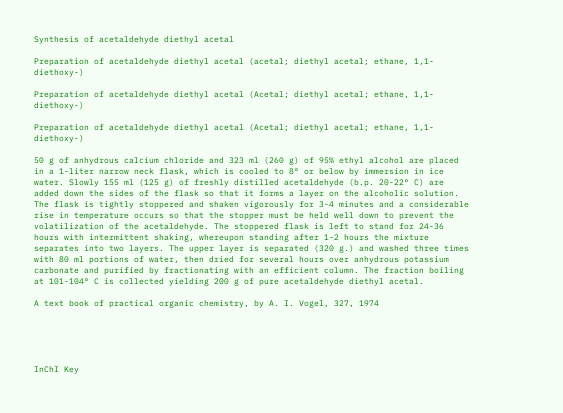Synthesis of acetaldehyde diethyl acetal

Preparation of acetaldehyde diethyl acetal (acetal; diethyl acetal; ethane, 1,1-diethoxy-)

Preparation of acetaldehyde diethyl acetal (Acetal; diethyl acetal; ethane, 1,1-diethoxy-)

Preparation of acetaldehyde diethyl acetal (Acetal; diethyl acetal; ethane, 1,1-diethoxy-)

50 g of anhydrous calcium chloride and 323 ml (260 g) of 95% ethyl alcohol are placed in a 1-liter narrow neck flask, which is cooled to 8° or below by immersion in ice water. Slowly 155 ml (125 g) of freshly distilled acetaldehyde (b.p. 20-22° C) are added down the sides of the flask so that it forms a layer on the alcoholic solution. The flask is tightly stoppered and shaken vigorously for 3-4 minutes and a considerable rise in temperature occurs so that the stopper must be held well down to prevent the volatilization of the acetaldehyde. The stoppered flask is left to stand for 24-36 hours with intermittent shaking, whereupon standing after 1-2 hours the mixture separates into two layers. The upper layer is separated (320 g.) and washed three times with 80 ml portions of water, then dried for several hours over anhydrous potassium carbonate and purified by fractionating with an efficient column. The fraction boiling at 101-104° C is collected yielding 200 g of pure acetaldehyde diethyl acetal.

A text book of practical organic chemistry, by A. I. Vogel, 327, 1974





InChI Key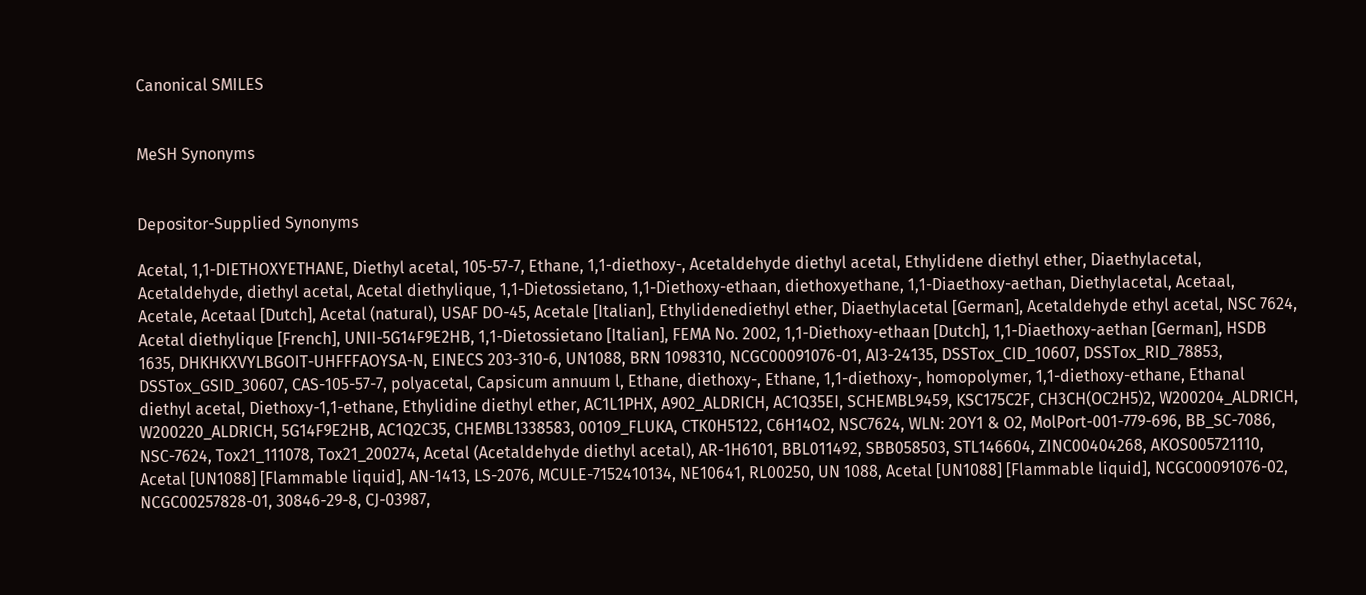Canonical SMILES


MeSH Synonyms


Depositor-Supplied Synonyms

Acetal, 1,1-DIETHOXYETHANE, Diethyl acetal, 105-57-7, Ethane, 1,1-diethoxy-, Acetaldehyde diethyl acetal, Ethylidene diethyl ether, Diaethylacetal, Acetaldehyde, diethyl acetal, Acetal diethylique, 1,1-Dietossietano, 1,1-Diethoxy-ethaan, diethoxyethane, 1,1-Diaethoxy-aethan, Diethylacetal, Acetaal, Acetale, Acetaal [Dutch], Acetal (natural), USAF DO-45, Acetale [Italian], Ethylidenediethyl ether, Diaethylacetal [German], Acetaldehyde ethyl acetal, NSC 7624, Acetal diethylique [French], UNII-5G14F9E2HB, 1,1-Dietossietano [Italian], FEMA No. 2002, 1,1-Diethoxy-ethaan [Dutch], 1,1-Diaethoxy-aethan [German], HSDB 1635, DHKHKXVYLBGOIT-UHFFFAOYSA-N, EINECS 203-310-6, UN1088, BRN 1098310, NCGC00091076-01, AI3-24135, DSSTox_CID_10607, DSSTox_RID_78853, DSSTox_GSID_30607, CAS-105-57-7, polyacetal, Capsicum annuum l, Ethane, diethoxy-, Ethane, 1,1-diethoxy-, homopolymer, 1,1-diethoxy-ethane, Ethanal diethyl acetal, Diethoxy-1,1-ethane, Ethylidine diethyl ether, AC1L1PHX, A902_ALDRICH, AC1Q35EI, SCHEMBL9459, KSC175C2F, CH3CH(OC2H5)2, W200204_ALDRICH, W200220_ALDRICH, 5G14F9E2HB, AC1Q2C35, CHEMBL1338583, 00109_FLUKA, CTK0H5122, C6H14O2, NSC7624, WLN: 2OY1 & O2, MolPort-001-779-696, BB_SC-7086, NSC-7624, Tox21_111078, Tox21_200274, Acetal (Acetaldehyde diethyl acetal), AR-1H6101, BBL011492, SBB058503, STL146604, ZINC00404268, AKOS005721110, Acetal [UN1088] [Flammable liquid], AN-1413, LS-2076, MCULE-7152410134, NE10641, RL00250, UN 1088, Acetal [UN1088] [Flammable liquid], NCGC00091076-02, NCGC00257828-01, 30846-29-8, CJ-03987,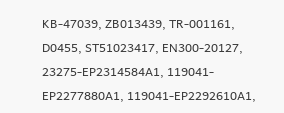KB-47039, ZB013439, TR-001161, D0455, ST51023417, EN300-20127, 23275-EP2314584A1, 119041-EP2277880A1, 119041-EP2292610A1,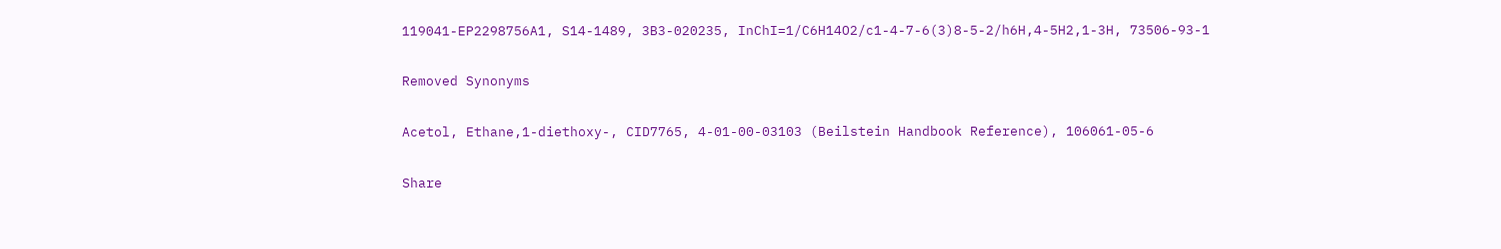119041-EP2298756A1, S14-1489, 3B3-020235, InChI=1/C6H14O2/c1-4-7-6(3)8-5-2/h6H,4-5H2,1-3H, 73506-93-1

Removed Synonyms

Acetol, Ethane,1-diethoxy-, CID7765, 4-01-00-03103 (Beilstein Handbook Reference), 106061-05-6

Share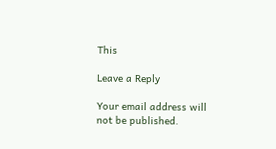This

Leave a Reply

Your email address will not be published.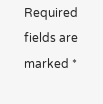Required fields are marked *